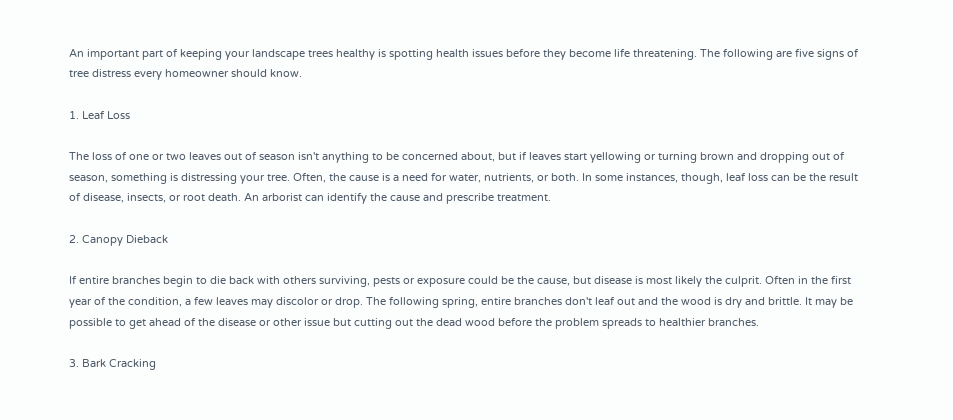An important part of keeping your landscape trees healthy is spotting health issues before they become life threatening. The following are five signs of tree distress every homeowner should know.

1. Leaf Loss

The loss of one or two leaves out of season isn't anything to be concerned about, but if leaves start yellowing or turning brown and dropping out of season, something is distressing your tree. Often, the cause is a need for water, nutrients, or both. In some instances, though, leaf loss can be the result of disease, insects, or root death. An arborist can identify the cause and prescribe treatment.

2. Canopy Dieback

If entire branches begin to die back with others surviving, pests or exposure could be the cause, but disease is most likely the culprit. Often in the first year of the condition, a few leaves may discolor or drop. The following spring, entire branches don't leaf out and the wood is dry and brittle. It may be possible to get ahead of the disease or other issue but cutting out the dead wood before the problem spreads to healthier branches.

3. Bark Cracking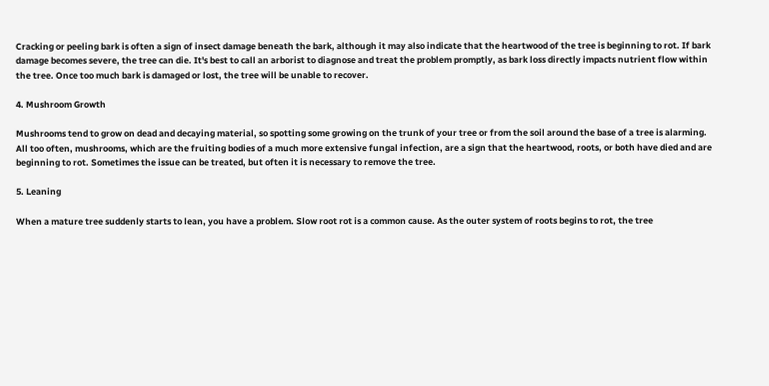Cracking or peeling bark is often a sign of insect damage beneath the bark, although it may also indicate that the heartwood of the tree is beginning to rot. If bark damage becomes severe, the tree can die. It's best to call an arborist to diagnose and treat the problem promptly, as bark loss directly impacts nutrient flow within the tree. Once too much bark is damaged or lost, the tree will be unable to recover.

4. Mushroom Growth

Mushrooms tend to grow on dead and decaying material, so spotting some growing on the trunk of your tree or from the soil around the base of a tree is alarming. All too often, mushrooms, which are the fruiting bodies of a much more extensive fungal infection, are a sign that the heartwood, roots, or both have died and are beginning to rot. Sometimes the issue can be treated, but often it is necessary to remove the tree.

5. Leaning

When a mature tree suddenly starts to lean, you have a problem. Slow root rot is a common cause. As the outer system of roots begins to rot, the tree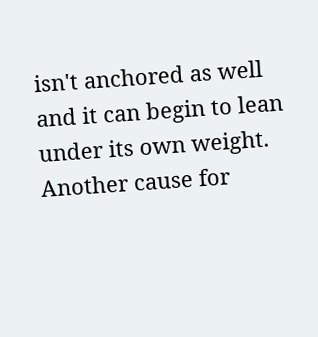isn't anchored as well and it can begin to lean under its own weight. Another cause for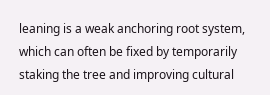leaning is a weak anchoring root system, which can often be fixed by temporarily staking the tree and improving cultural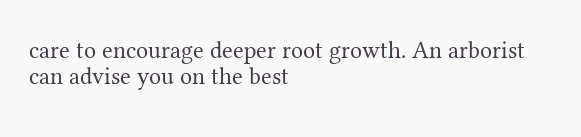care to encourage deeper root growth. An arborist can advise you on the best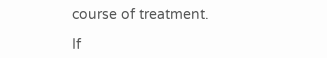course of treatment.

If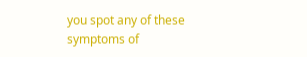you spot any of these symptoms of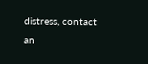distress, contact an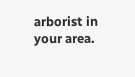arborist in your area.